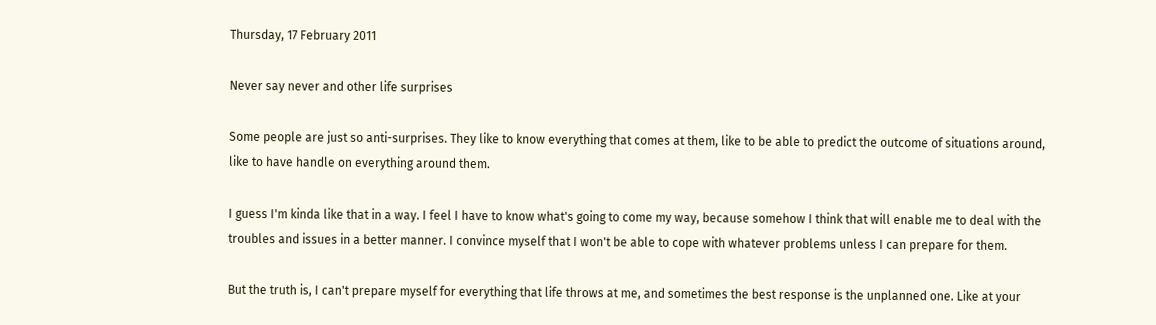Thursday, 17 February 2011

Never say never and other life surprises

Some people are just so anti-surprises. They like to know everything that comes at them, like to be able to predict the outcome of situations around, like to have handle on everything around them.

I guess I'm kinda like that in a way. I feel I have to know what's going to come my way, because somehow I think that will enable me to deal with the troubles and issues in a better manner. I convince myself that I won't be able to cope with whatever problems unless I can prepare for them.

But the truth is, I can't prepare myself for everything that life throws at me, and sometimes the best response is the unplanned one. Like at your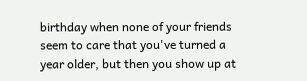birthday when none of your friends seem to care that you've turned a year older, but then you show up at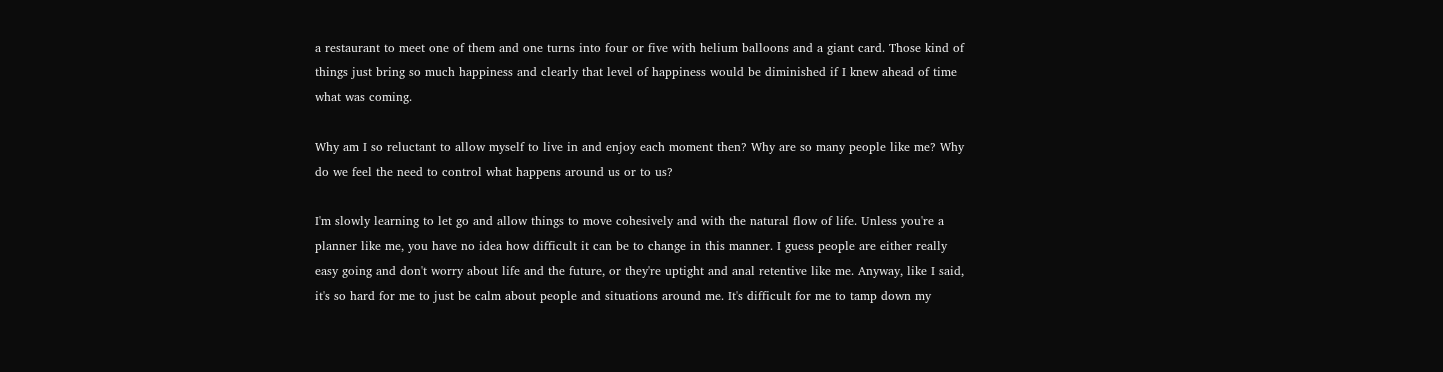a restaurant to meet one of them and one turns into four or five with helium balloons and a giant card. Those kind of things just bring so much happiness and clearly that level of happiness would be diminished if I knew ahead of time what was coming.

Why am I so reluctant to allow myself to live in and enjoy each moment then? Why are so many people like me? Why do we feel the need to control what happens around us or to us?

I'm slowly learning to let go and allow things to move cohesively and with the natural flow of life. Unless you're a planner like me, you have no idea how difficult it can be to change in this manner. I guess people are either really easy going and don't worry about life and the future, or they're uptight and anal retentive like me. Anyway, like I said, it's so hard for me to just be calm about people and situations around me. It's difficult for me to tamp down my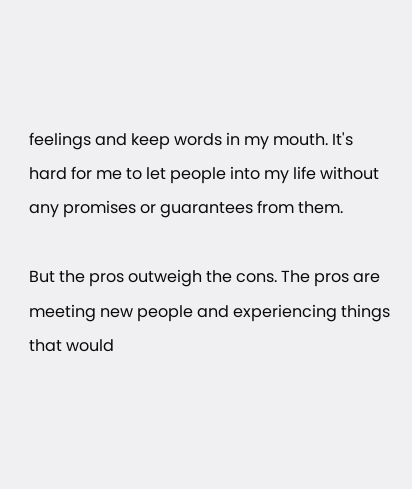feelings and keep words in my mouth. It's hard for me to let people into my life without any promises or guarantees from them.

But the pros outweigh the cons. The pros are meeting new people and experiencing things that would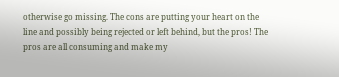otherwise go missing. The cons are putting your heart on the line and possibly being rejected or left behind, but the pros! The pros are all consuming and make my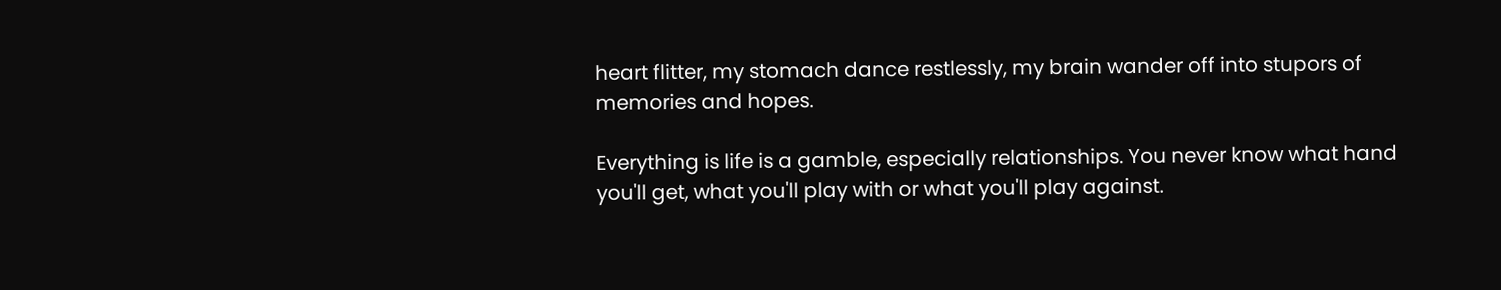heart flitter, my stomach dance restlessly, my brain wander off into stupors of memories and hopes.

Everything is life is a gamble, especially relationships. You never know what hand you'll get, what you'll play with or what you'll play against.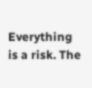Everything is a risk. The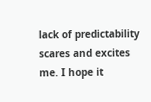lack of predictability scares and excites me. I hope it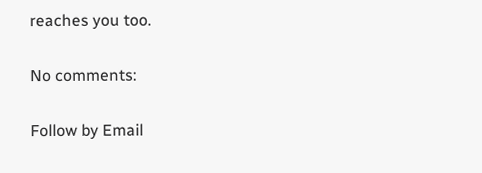reaches you too.

No comments:

Follow by Email